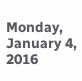Monday, January 4, 2016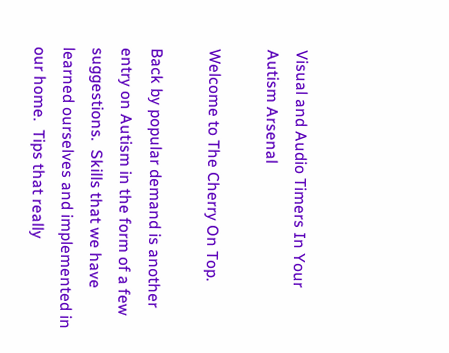Visual and Audio Timers In Your Autism Arsenal

Welcome to The Cherry On Top.

Back by popular demand is another entry on Autism in the form of a few suggestions.  Skills that we have learned ourselves and implemented in our home.  Tips that really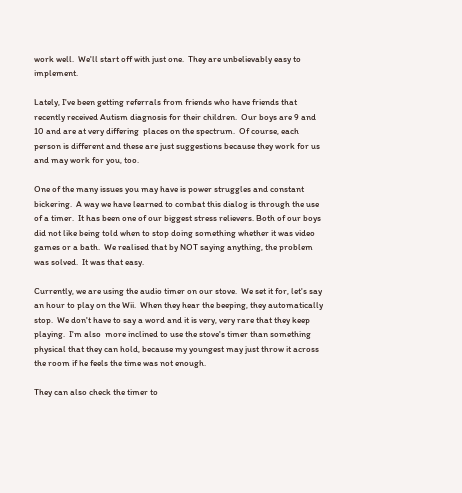work well.  We'll start off with just one.  They are unbelievably easy to implement.

Lately, I've been getting referrals from friends who have friends that recently received Autism diagnosis for their children.  Our boys are 9 and 10 and are at very differing  places on the spectrum.  Of course, each person is different and these are just suggestions because they work for us and may work for you, too.

One of the many issues you may have is power struggles and constant bickering.  A way we have learned to combat this dialog is through the use of a timer.  It has been one of our biggest stress relievers. Both of our boys did not like being told when to stop doing something whether it was video games or a bath.  We realised that by NOT saying anything, the problem was solved.  It was that easy.

Currently, we are using the audio timer on our stove.  We set it for, let's say an hour to play on the Wii.  When they hear the beeping, they automatically stop.  We don't have to say a word and it is very, very rare that they keep playing.  I'm also  more inclined to use the stove's timer than something physical that they can hold, because my youngest may just throw it across the room if he feels the time was not enough.

They can also check the timer to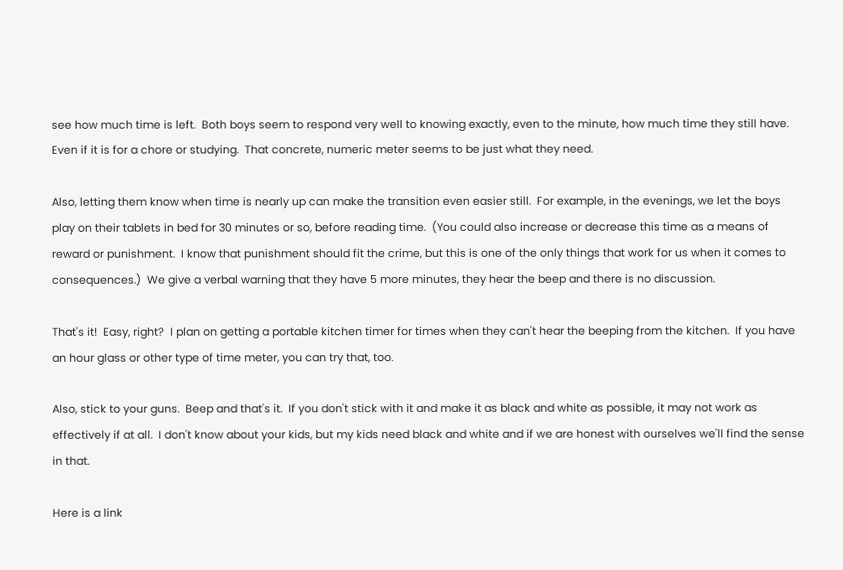see how much time is left.  Both boys seem to respond very well to knowing exactly, even to the minute, how much time they still have.  Even if it is for a chore or studying.  That concrete, numeric meter seems to be just what they need.

Also, letting them know when time is nearly up can make the transition even easier still.  For example, in the evenings, we let the boys play on their tablets in bed for 30 minutes or so, before reading time.  (You could also increase or decrease this time as a means of reward or punishment.  I know that punishment should fit the crime, but this is one of the only things that work for us when it comes to consequences.)  We give a verbal warning that they have 5 more minutes, they hear the beep and there is no discussion.

That's it!  Easy, right?  I plan on getting a portable kitchen timer for times when they can't hear the beeping from the kitchen.  If you have an hour glass or other type of time meter, you can try that, too.

Also, stick to your guns.  Beep and that's it.  If you don't stick with it and make it as black and white as possible, it may not work as effectively if at all.  I don't know about your kids, but my kids need black and white and if we are honest with ourselves we'll find the sense in that.

Here is a link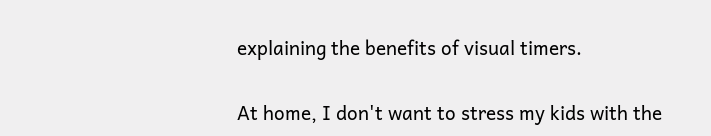explaining the benefits of visual timers.

At home, I don't want to stress my kids with the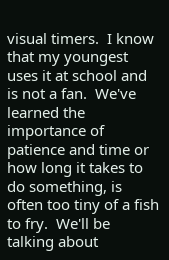visual timers.  I know that my youngest uses it at school and is not a fan.  We've learned the importance of patience and time or how long it takes to do something, is often too tiny of a fish to fry.  We'll be talking about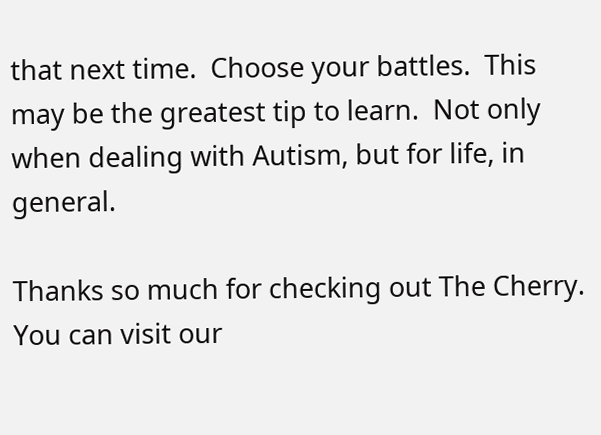that next time.  Choose your battles.  This may be the greatest tip to learn.  Not only when dealing with Autism, but for life, in general.

Thanks so much for checking out The Cherry.  You can visit our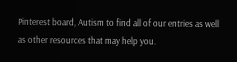Pinterest board, Autism to find all of our entries as well as other resources that may help you.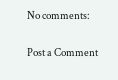No comments:

Post a Comment